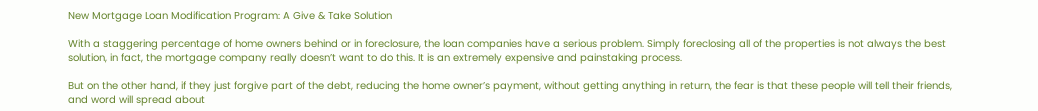New Mortgage Loan Modification Program: A Give & Take Solution

With a staggering percentage of home owners behind or in foreclosure, the loan companies have a serious problem. Simply foreclosing all of the properties is not always the best solution, in fact, the mortgage company really doesn’t want to do this. It is an extremely expensive and painstaking process.

But on the other hand, if they just forgive part of the debt, reducing the home owner’s payment, without getting anything in return, the fear is that these people will tell their friends, and word will spread about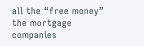all the “free money” the mortgage companies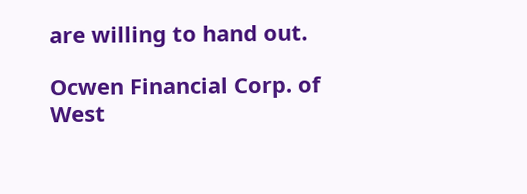are willing to hand out.

Ocwen Financial Corp. of West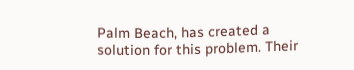Palm Beach, has created a solution for this problem. Their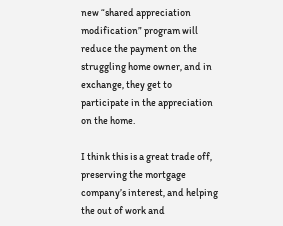new “shared appreciation modification” program will reduce the payment on the struggling home owner, and in exchange, they get to participate in the appreciation on the home.

I think this is a great trade off, preserving the mortgage company’s interest, and helping the out of work and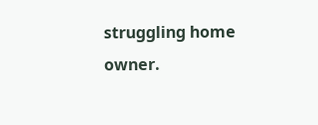struggling home owner.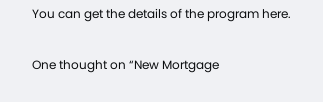You can get the details of the program here.

One thought on “New Mortgage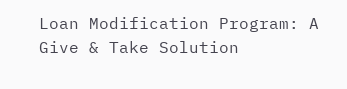Loan Modification Program: A Give & Take Solution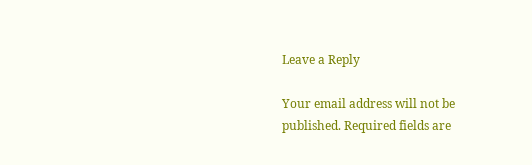Leave a Reply

Your email address will not be published. Required fields are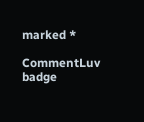marked *

CommentLuv badge